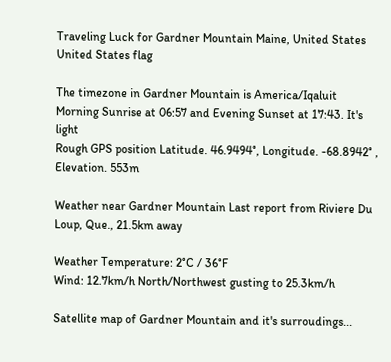Traveling Luck for Gardner Mountain Maine, United States United States flag

The timezone in Gardner Mountain is America/Iqaluit
Morning Sunrise at 06:57 and Evening Sunset at 17:43. It's light
Rough GPS position Latitude. 46.9494°, Longitude. -68.8942° , Elevation. 553m

Weather near Gardner Mountain Last report from Riviere Du Loup, Que., 21.5km away

Weather Temperature: 2°C / 36°F
Wind: 12.7km/h North/Northwest gusting to 25.3km/h

Satellite map of Gardner Mountain and it's surroudings...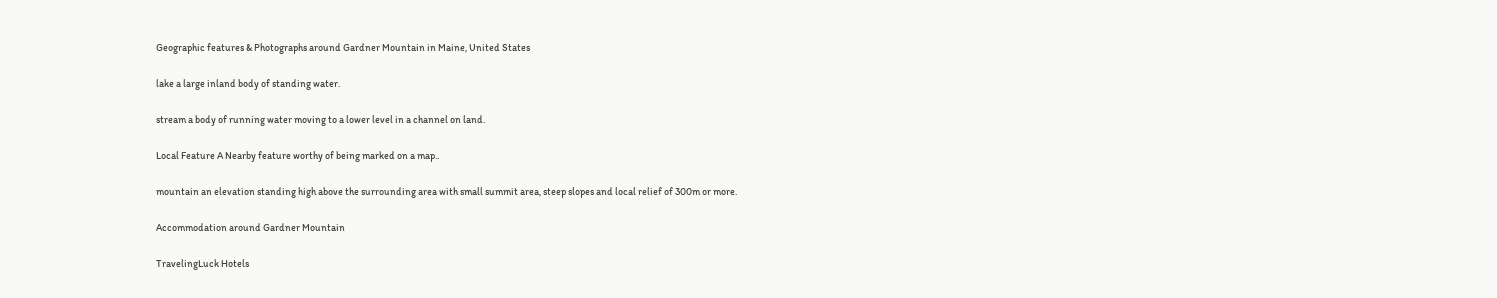Geographic features & Photographs around Gardner Mountain in Maine, United States

lake a large inland body of standing water.

stream a body of running water moving to a lower level in a channel on land.

Local Feature A Nearby feature worthy of being marked on a map..

mountain an elevation standing high above the surrounding area with small summit area, steep slopes and local relief of 300m or more.

Accommodation around Gardner Mountain

TravelingLuck Hotels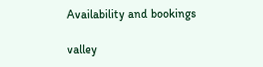Availability and bookings

valley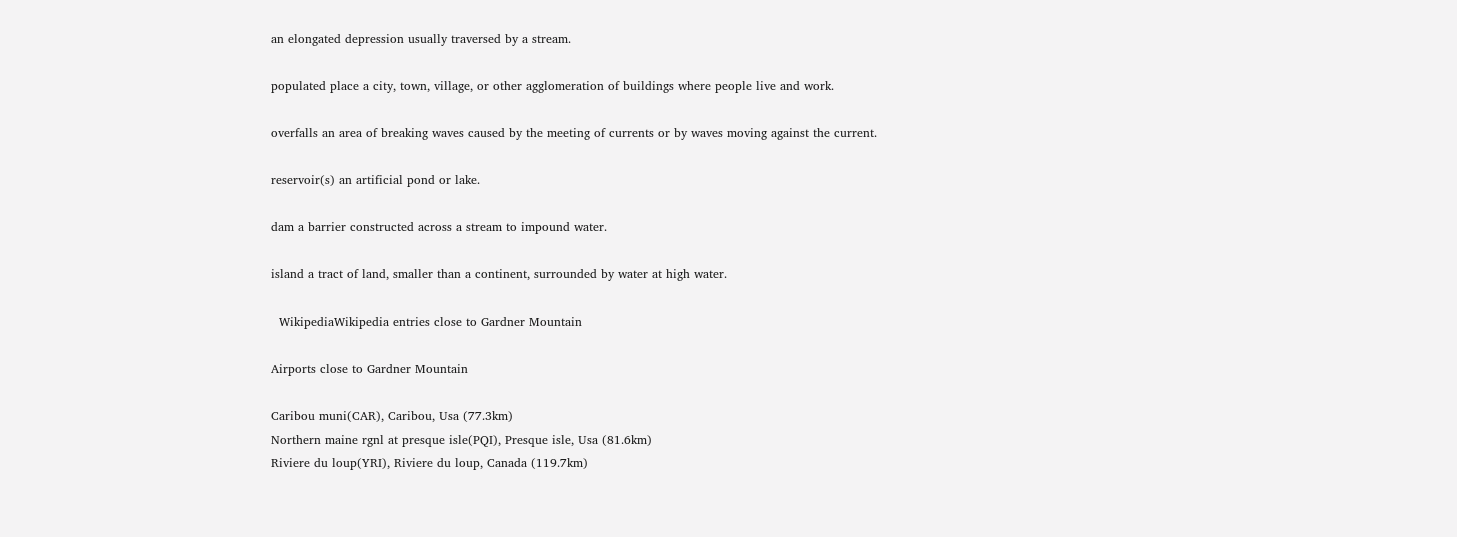an elongated depression usually traversed by a stream.

populated place a city, town, village, or other agglomeration of buildings where people live and work.

overfalls an area of breaking waves caused by the meeting of currents or by waves moving against the current.

reservoir(s) an artificial pond or lake.

dam a barrier constructed across a stream to impound water.

island a tract of land, smaller than a continent, surrounded by water at high water.

  WikipediaWikipedia entries close to Gardner Mountain

Airports close to Gardner Mountain

Caribou muni(CAR), Caribou, Usa (77.3km)
Northern maine rgnl at presque isle(PQI), Presque isle, Usa (81.6km)
Riviere du loup(YRI), Riviere du loup, Canada (119.7km)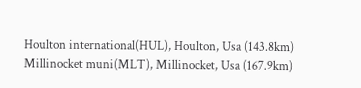Houlton international(HUL), Houlton, Usa (143.8km)
Millinocket muni(MLT), Millinocket, Usa (167.9km)